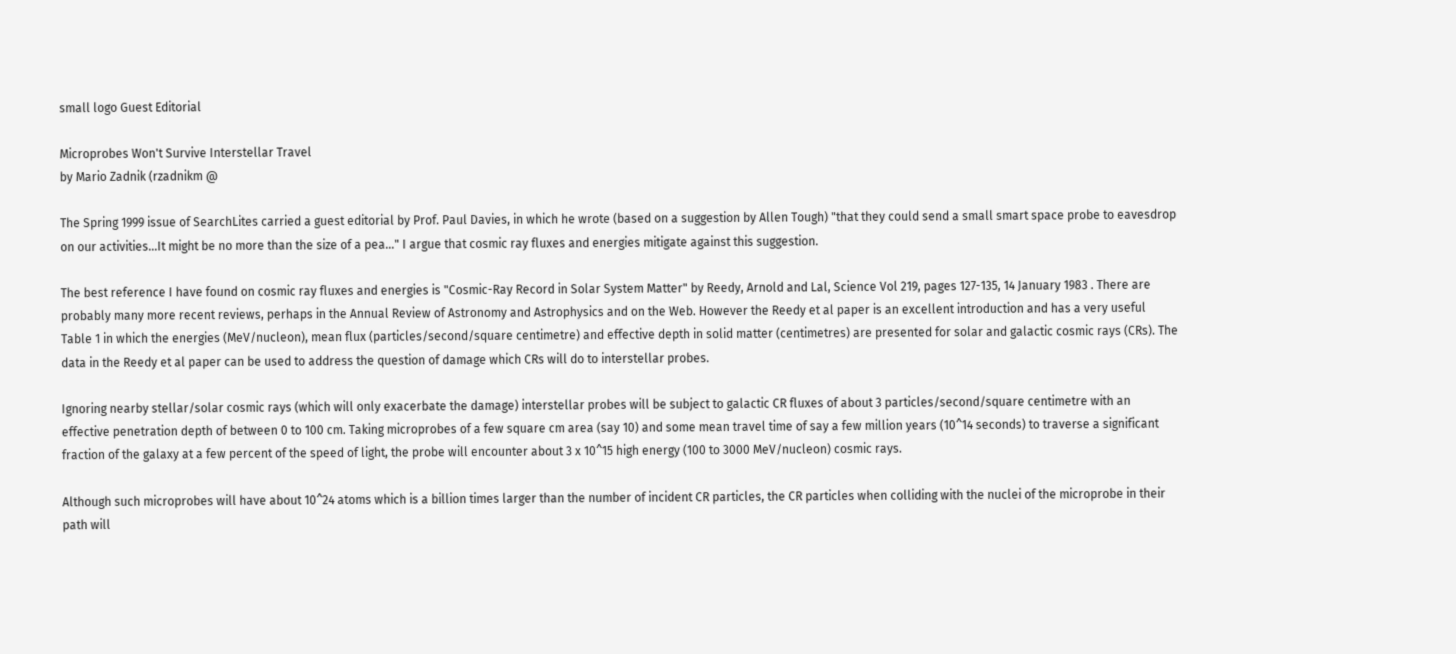small logo Guest Editorial

Microprobes Won't Survive Interstellar Travel
by Mario Zadnik (rzadnikm @

The Spring 1999 issue of SearchLites carried a guest editorial by Prof. Paul Davies, in which he wrote (based on a suggestion by Allen Tough) "that they could send a small smart space probe to eavesdrop on our activities...It might be no more than the size of a pea..." I argue that cosmic ray fluxes and energies mitigate against this suggestion.

The best reference I have found on cosmic ray fluxes and energies is "Cosmic-Ray Record in Solar System Matter" by Reedy, Arnold and Lal, Science Vol 219, pages 127-135, 14 January 1983 . There are probably many more recent reviews, perhaps in the Annual Review of Astronomy and Astrophysics and on the Web. However the Reedy et al paper is an excellent introduction and has a very useful Table 1 in which the energies (MeV/nucleon), mean flux (particles/second/square centimetre) and effective depth in solid matter (centimetres) are presented for solar and galactic cosmic rays (CRs). The data in the Reedy et al paper can be used to address the question of damage which CRs will do to interstellar probes.

Ignoring nearby stellar/solar cosmic rays (which will only exacerbate the damage) interstellar probes will be subject to galactic CR fluxes of about 3 particles/second/square centimetre with an effective penetration depth of between 0 to 100 cm. Taking microprobes of a few square cm area (say 10) and some mean travel time of say a few million years (10^14 seconds) to traverse a significant fraction of the galaxy at a few percent of the speed of light, the probe will encounter about 3 x 10^15 high energy (100 to 3000 MeV/nucleon) cosmic rays.

Although such microprobes will have about 10^24 atoms which is a billion times larger than the number of incident CR particles, the CR particles when colliding with the nuclei of the microprobe in their path will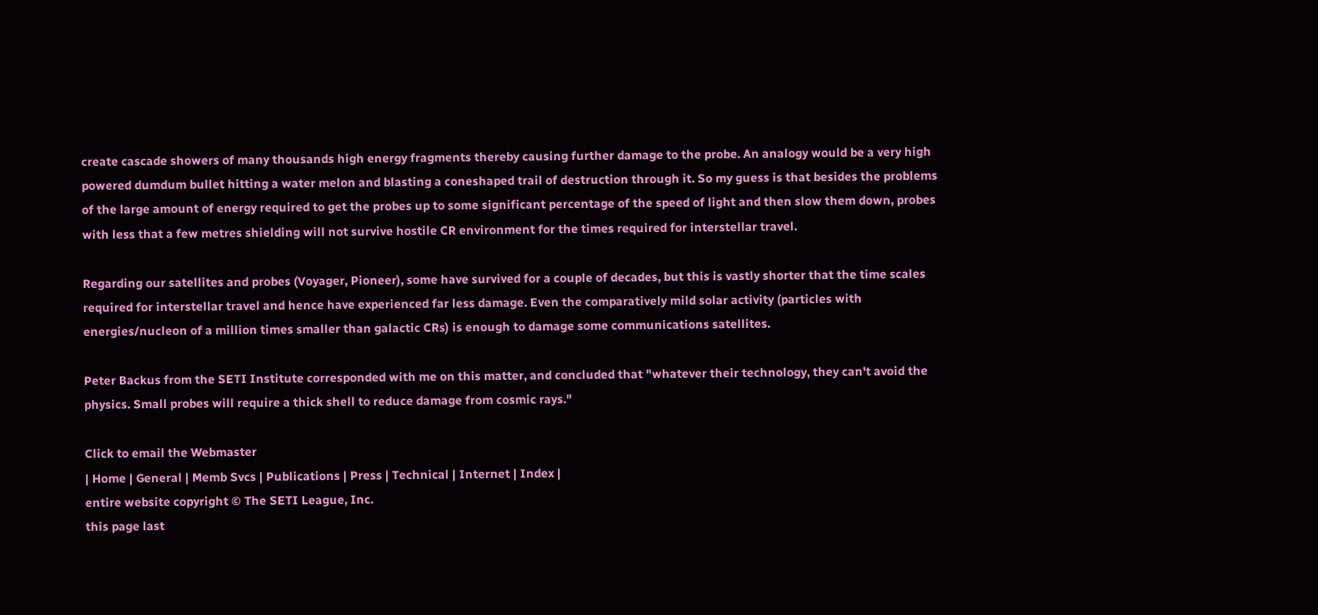create cascade showers of many thousands high energy fragments thereby causing further damage to the probe. An analogy would be a very high powered dumdum bullet hitting a water melon and blasting a coneshaped trail of destruction through it. So my guess is that besides the problems of the large amount of energy required to get the probes up to some significant percentage of the speed of light and then slow them down, probes with less that a few metres shielding will not survive hostile CR environment for the times required for interstellar travel.

Regarding our satellites and probes (Voyager, Pioneer), some have survived for a couple of decades, but this is vastly shorter that the time scales required for interstellar travel and hence have experienced far less damage. Even the comparatively mild solar activity (particles with energies/nucleon of a million times smaller than galactic CRs) is enough to damage some communications satellites.

Peter Backus from the SETI Institute corresponded with me on this matter, and concluded that "whatever their technology, they can't avoid the physics. Small probes will require a thick shell to reduce damage from cosmic rays."

Click to email the Webmaster
| Home | General | Memb Svcs | Publications | Press | Technical | Internet | Index |
entire website copyright © The SETI League, Inc.
this page last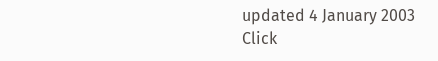updated 4 January 2003
Click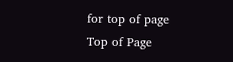for top of page
Top of Page